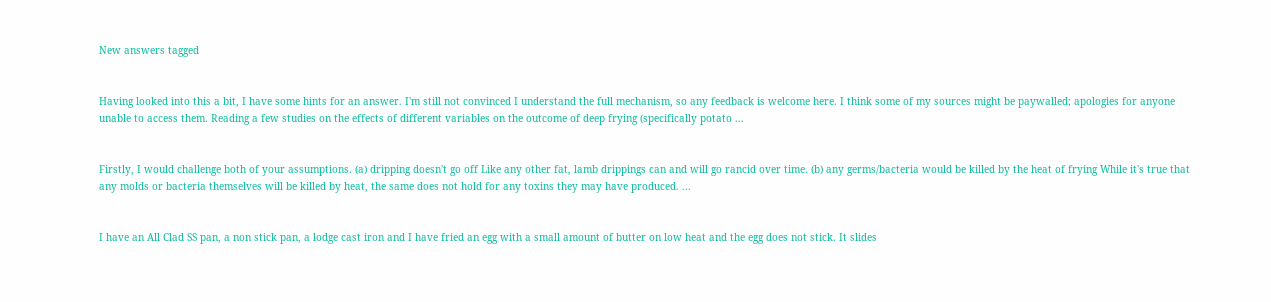New answers tagged


Having looked into this a bit, I have some hints for an answer. I'm still not convinced I understand the full mechanism, so any feedback is welcome here. I think some of my sources might be paywalled; apologies for anyone unable to access them. Reading a few studies on the effects of different variables on the outcome of deep frying (specifically potato ...


Firstly, I would challenge both of your assumptions. (a) dripping doesn't go off Like any other fat, lamb drippings can and will go rancid over time. (b) any germs/bacteria would be killed by the heat of frying While it's true that any molds or bacteria themselves will be killed by heat, the same does not hold for any toxins they may have produced. ...


I have an All Clad SS pan, a non stick pan, a lodge cast iron and I have fried an egg with a small amount of butter on low heat and the egg does not stick. It slides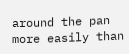around the pan more easily than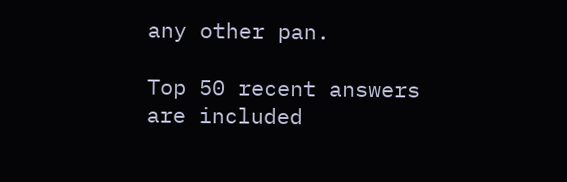any other pan.

Top 50 recent answers are included